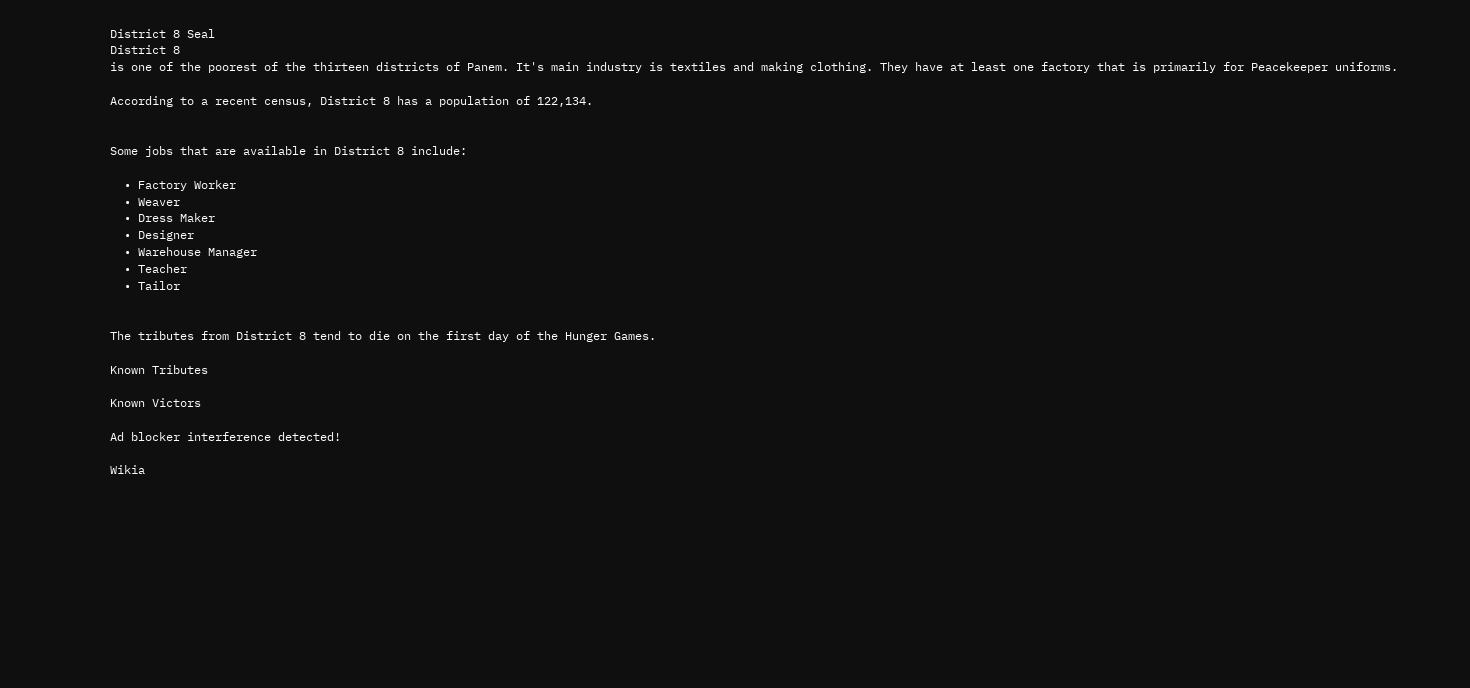District 8 Seal
District 8
is one of the poorest of the thirteen districts of Panem. It's main industry is textiles and making clothing. They have at least one factory that is primarily for Peacekeeper uniforms.

According to a recent census, District 8 has a population of 122,134.


Some jobs that are available in District 8 include:

  • Factory Worker
  • Weaver
  • Dress Maker
  • Designer
  • Warehouse Manager
  • Teacher
  • Tailor


The tributes from District 8 tend to die on the first day of the Hunger Games.

Known Tributes

Known Victors

Ad blocker interference detected!

Wikia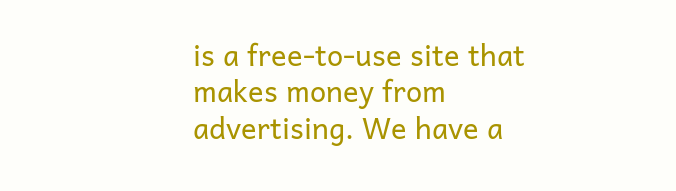is a free-to-use site that makes money from advertising. We have a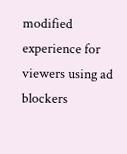modified experience for viewers using ad blockers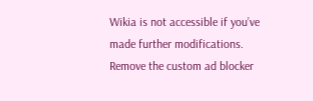Wikia is not accessible if you’ve made further modifications. Remove the custom ad blocker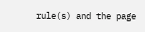rule(s) and the page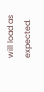will load as expected.